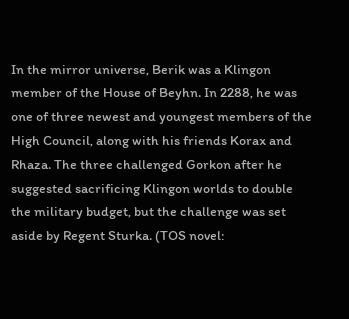In the mirror universe, Berik was a Klingon member of the House of Beyhn. In 2288, he was one of three newest and youngest members of the High Council, along with his friends Korax and Rhaza. The three challenged Gorkon after he suggested sacrificing Klingon worlds to double the military budget, but the challenge was set aside by Regent Sturka. (TOS novel: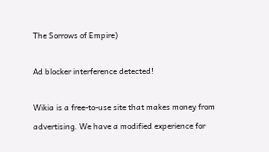The Sorrows of Empire)

Ad blocker interference detected!

Wikia is a free-to-use site that makes money from advertising. We have a modified experience for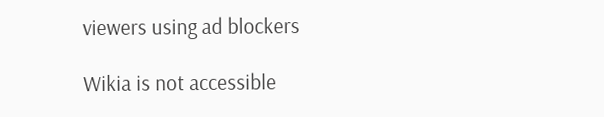viewers using ad blockers

Wikia is not accessible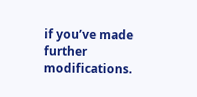if you’ve made further modifications.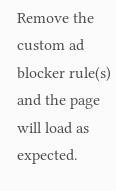Remove the custom ad blocker rule(s) and the page will load as expected.